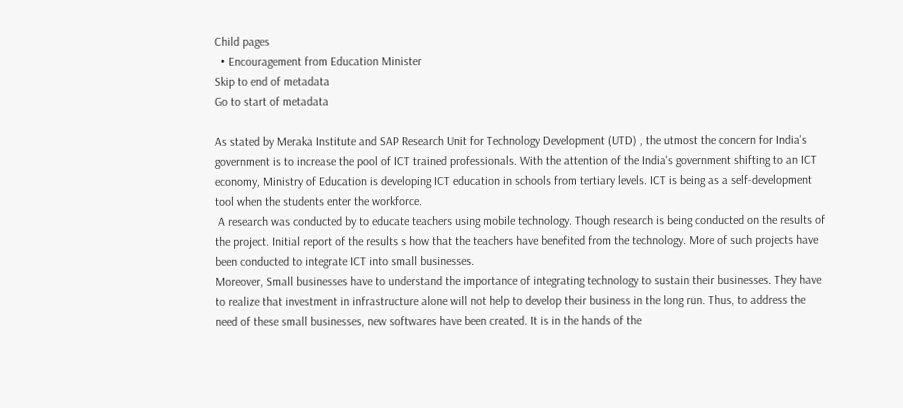Child pages
  • Encouragement from Education Minister
Skip to end of metadata
Go to start of metadata

As stated by Meraka Institute and SAP Research Unit for Technology Development (UTD) , the utmost the concern for India's government is to increase the pool of ICT trained professionals. With the attention of the India's government shifting to an ICT economy, Ministry of Education is developing ICT education in schools from tertiary levels. ICT is being as a self-development tool when the students enter the workforce.
 A research was conducted by to educate teachers using mobile technology. Though research is being conducted on the results of the project. Initial report of the results s how that the teachers have benefited from the technology. More of such projects have been conducted to integrate ICT into small businesses.
Moreover, Small businesses have to understand the importance of integrating technology to sustain their businesses. They have to realize that investment in infrastructure alone will not help to develop their business in the long run. Thus, to address the need of these small businesses, new softwares have been created. It is in the hands of the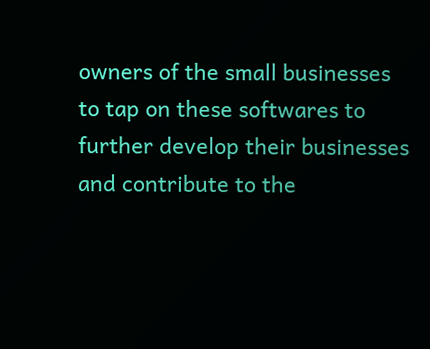owners of the small businesses to tap on these softwares to further develop their businesses and contribute to the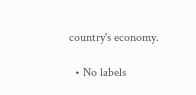country's economy.

  • No labels